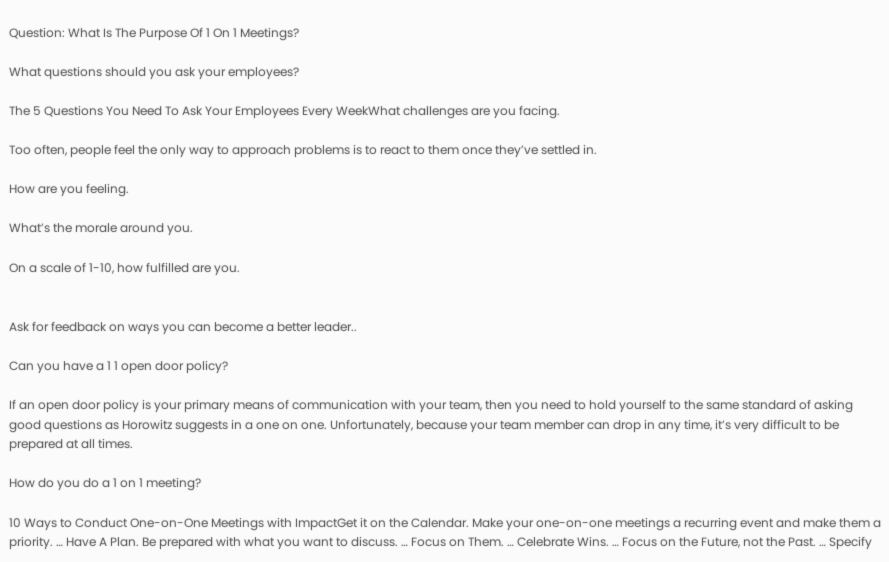Question: What Is The Purpose Of 1 On 1 Meetings?

What questions should you ask your employees?

The 5 Questions You Need To Ask Your Employees Every WeekWhat challenges are you facing.

Too often, people feel the only way to approach problems is to react to them once they’ve settled in.

How are you feeling.

What’s the morale around you.

On a scale of 1-10, how fulfilled are you.


Ask for feedback on ways you can become a better leader..

Can you have a 1 1 open door policy?

If an open door policy is your primary means of communication with your team, then you need to hold yourself to the same standard of asking good questions as Horowitz suggests in a one on one. Unfortunately, because your team member can drop in any time, it’s very difficult to be prepared at all times.

How do you do a 1 on 1 meeting?

10 Ways to Conduct One-on-One Meetings with ImpactGet it on the Calendar. Make your one-on-one meetings a recurring event and make them a priority. … Have A Plan. Be prepared with what you want to discuss. … Focus on Them. … Celebrate Wins. … Focus on the Future, not the Past. … Specify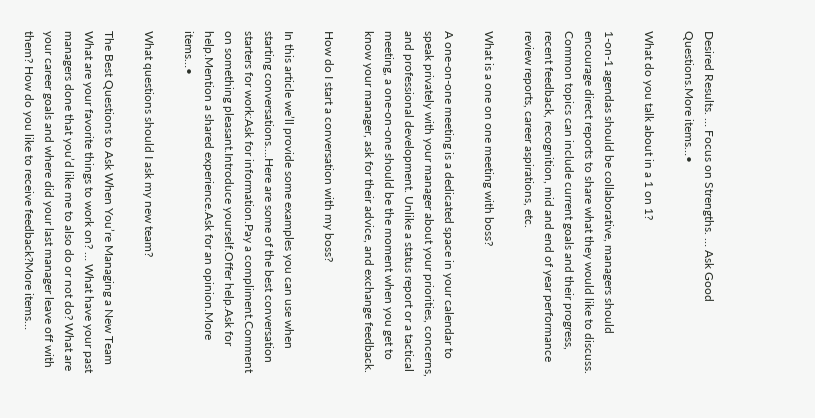Desired Results. … Focus on Strengths. … Ask Good Questions.More items…•

What do you talk about in a 1 on 1?

1-on-1 agendas should be collaborative, managers should encourage direct reports to share what they would like to discuss. Common topics can include current goals and their progress, recent feedback, recognition, mid and end of year performance review reports, career aspirations, etc.

What is a one on one meeting with boss?

A one-on-one meeting is a dedicated space in your calendar to speak privately with your manager about your priorities, concerns, and professional development. Unlike a status report or a tactical meeting, a one-on-one should be the moment when you get to know your manager, ask for their advice, and exchange feedback.

How do I start a conversation with my boss?

In this article we’ll provide some examples you can use when starting conversations….Here are some of the best conversation starters for work:Ask for information.Pay a compliment.Comment on something pleasant.Introduce yourself.Offer help.Ask for help.Mention a shared experience.Ask for an opinion.More items…•

What questions should I ask my new team?

The Best Questions to Ask When You’re Managing a New Team What are your favorite things to work on? … What have your past managers done that you’d like me to also do or not do? What are your career goals and where did your last manager leave off with them? How do you like to receive feedback?More items…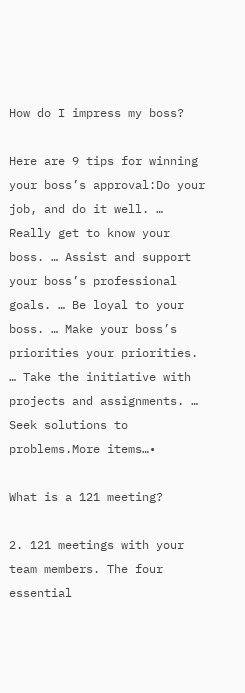How do I impress my boss?

Here are 9 tips for winning your boss’s approval:Do your job, and do it well. … Really get to know your boss. … Assist and support your boss’s professional goals. … Be loyal to your boss. … Make your boss’s priorities your priorities. … Take the initiative with projects and assignments. … Seek solutions to problems.More items…•

What is a 121 meeting?

2. 121 meetings with your team members. The four essential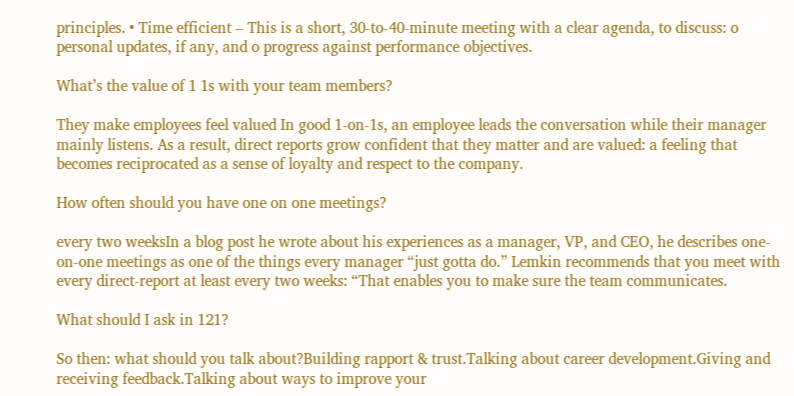principles. • Time efficient – This is a short, 30-to-40-minute meeting with a clear agenda, to discuss: o personal updates, if any, and o progress against performance objectives.

What’s the value of 1 1s with your team members?

They make employees feel valued In good 1-on-1s, an employee leads the conversation while their manager mainly listens. As a result, direct reports grow confident that they matter and are valued: a feeling that becomes reciprocated as a sense of loyalty and respect to the company.

How often should you have one on one meetings?

every two weeksIn a blog post he wrote about his experiences as a manager, VP, and CEO, he describes one-on-one meetings as one of the things every manager “just gotta do.” Lemkin recommends that you meet with every direct-report at least every two weeks: “That enables you to make sure the team communicates.

What should I ask in 121?

So then: what should you talk about?Building rapport & trust.Talking about career development.Giving and receiving feedback.Talking about ways to improve your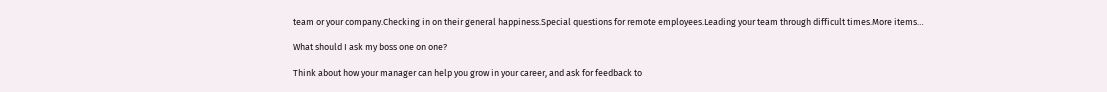team or your company.Checking in on their general happiness.Special questions for remote employees.Leading your team through difficult times.More items…

What should I ask my boss one on one?

Think about how your manager can help you grow in your career, and ask for feedback to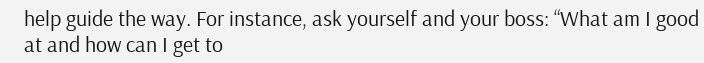help guide the way. For instance, ask yourself and your boss: “What am I good at and how can I get to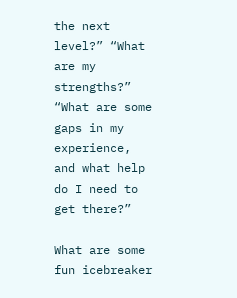the next level?” “What are my strengths?” “What are some gaps in my experience, and what help do I need to get there?”

What are some fun icebreaker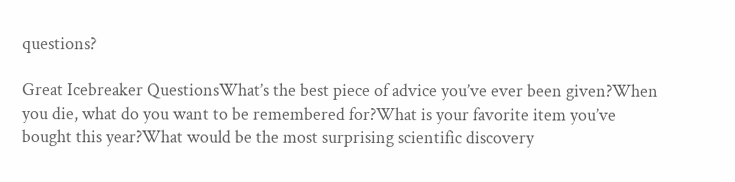questions?

Great Icebreaker QuestionsWhat’s the best piece of advice you’ve ever been given?When you die, what do you want to be remembered for?What is your favorite item you’ve bought this year?What would be the most surprising scientific discovery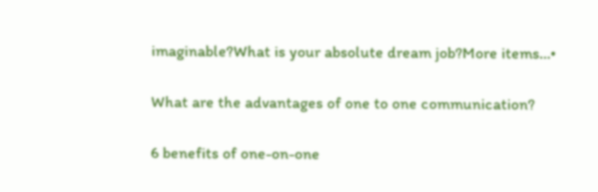imaginable?What is your absolute dream job?More items…•

What are the advantages of one to one communication?

6 benefits of one-on-one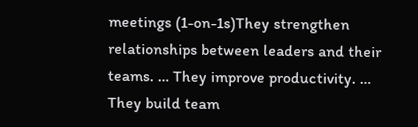meetings (1-on-1s)They strengthen relationships between leaders and their teams. … They improve productivity. … They build team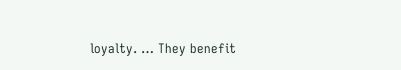loyalty. … They benefit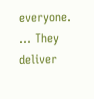everyone. … They deliver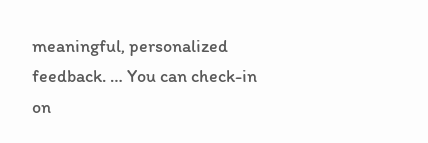meaningful, personalized feedback. … You can check-in on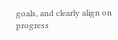goals, and clearly align on progress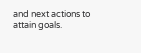and next actions to attain goals.